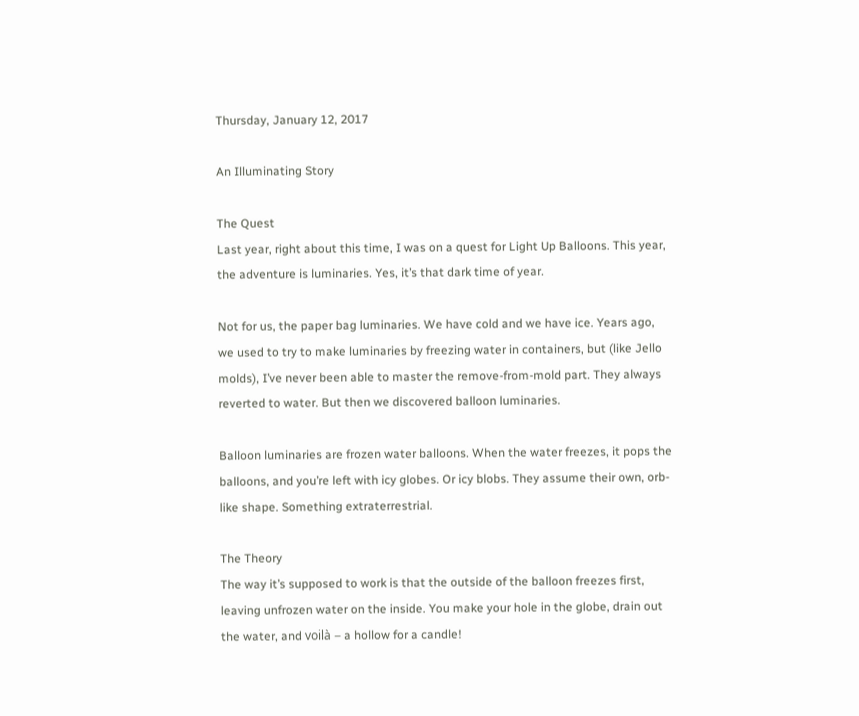Thursday, January 12, 2017

An Illuminating Story

The Quest
Last year, right about this time, I was on a quest for Light Up Balloons. This year, the adventure is luminaries. Yes, it’s that dark time of year.

Not for us, the paper bag luminaries. We have cold and we have ice. Years ago, we used to try to make luminaries by freezing water in containers, but (like Jello molds), I’ve never been able to master the remove-from-mold part. They always reverted to water. But then we discovered balloon luminaries.

Balloon luminaries are frozen water balloons. When the water freezes, it pops the balloons, and you’re left with icy globes. Or icy blobs. They assume their own, orb-like shape. Something extraterrestrial.

The Theory
The way it’s supposed to work is that the outside of the balloon freezes first, leaving unfrozen water on the inside. You make your hole in the globe, drain out the water, and voilà – a hollow for a candle!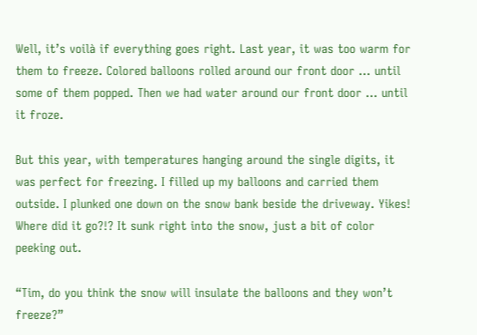Well, it’s voilà if everything goes right. Last year, it was too warm for them to freeze. Colored balloons rolled around our front door … until some of them popped. Then we had water around our front door … until it froze.

But this year, with temperatures hanging around the single digits, it was perfect for freezing. I filled up my balloons and carried them outside. I plunked one down on the snow bank beside the driveway. Yikes! Where did it go?!? It sunk right into the snow, just a bit of color peeking out.

“Tim, do you think the snow will insulate the balloons and they won’t freeze?”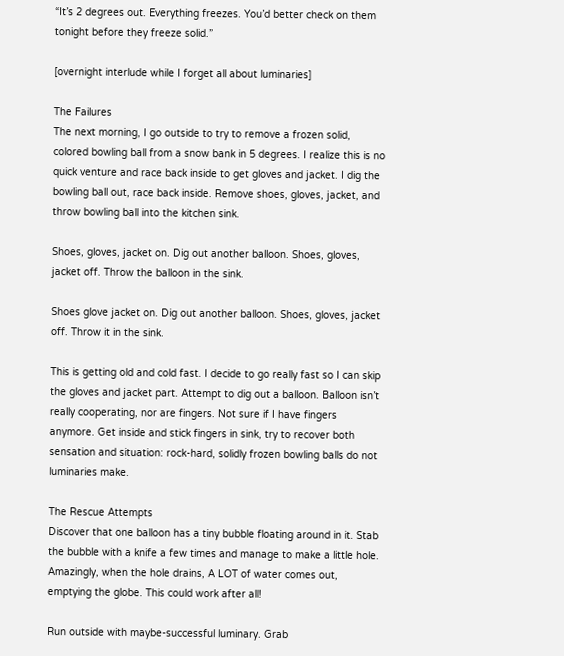“It’s 2 degrees out. Everything freezes. You’d better check on them tonight before they freeze solid.”

[overnight interlude while I forget all about luminaries]

The Failures
The next morning, I go outside to try to remove a frozen solid, colored bowling ball from a snow bank in 5 degrees. I realize this is no quick venture and race back inside to get gloves and jacket. I dig the bowling ball out, race back inside. Remove shoes, gloves, jacket, and throw bowling ball into the kitchen sink.

Shoes, gloves, jacket on. Dig out another balloon. Shoes, gloves, jacket off. Throw the balloon in the sink.

Shoes glove jacket on. Dig out another balloon. Shoes, gloves, jacket off. Throw it in the sink.

This is getting old and cold fast. I decide to go really fast so I can skip the gloves and jacket part. Attempt to dig out a balloon. Balloon isn’t really cooperating, nor are fingers. Not sure if I have fingers anymore. Get inside and stick fingers in sink, try to recover both sensation and situation: rock-hard, solidly frozen bowling balls do not luminaries make.

The Rescue Attempts
Discover that one balloon has a tiny bubble floating around in it. Stab the bubble with a knife a few times and manage to make a little hole. Amazingly, when the hole drains, A LOT of water comes out, emptying the globe. This could work after all!

Run outside with maybe-successful luminary. Grab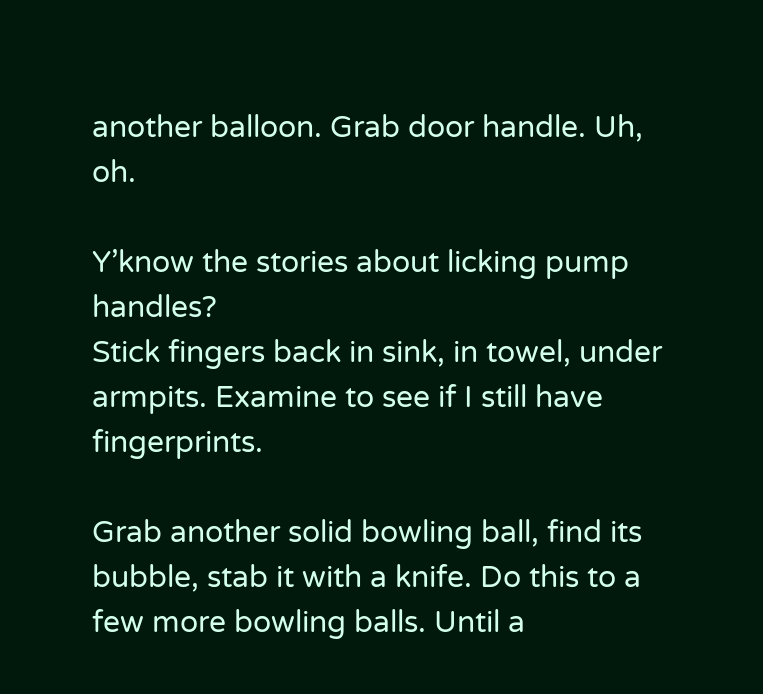another balloon. Grab door handle. Uh, oh.

Y’know the stories about licking pump handles?
Stick fingers back in sink, in towel, under armpits. Examine to see if I still have fingerprints.

Grab another solid bowling ball, find its bubble, stab it with a knife. Do this to a few more bowling balls. Until a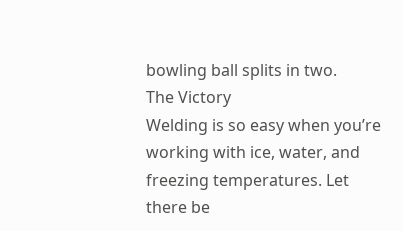bowling ball splits in two.
The Victory
Welding is so easy when you’re working with ice, water, and freezing temperatures. Let there be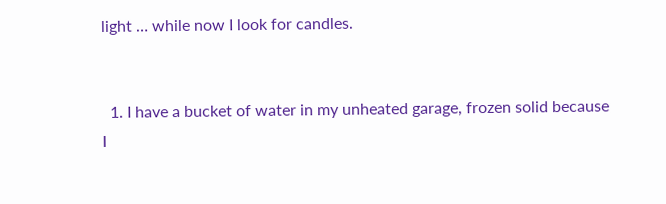light … while now I look for candles.


  1. I have a bucket of water in my unheated garage, frozen solid because I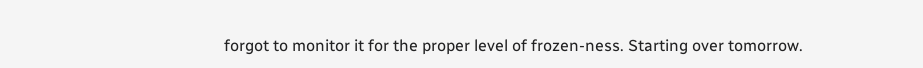forgot to monitor it for the proper level of frozen-ness. Starting over tomorrow.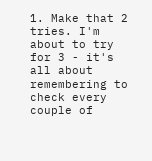1. Make that 2 tries. I'm about to try for 3 - it's all about remembering to check every couple of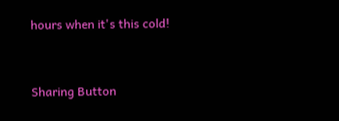hours when it's this cold!


Sharing Button